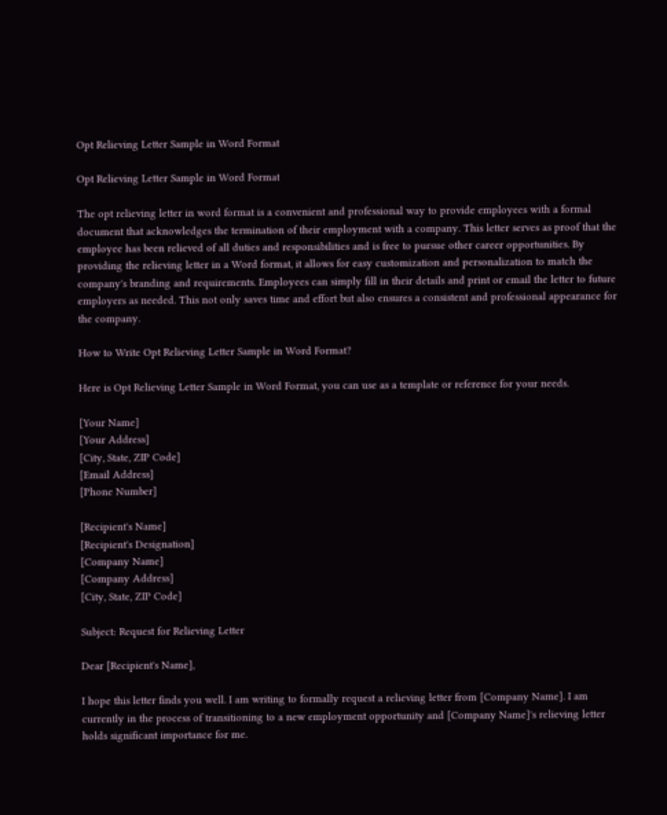Opt Relieving Letter Sample in Word Format

Opt Relieving Letter Sample in Word Format

The opt relieving letter in word format is a convenient and professional way to provide employees with a formal document that acknowledges the termination of their employment with a company. This letter serves as proof that the employee has been relieved of all duties and responsibilities and is free to pursue other career opportunities. By providing the relieving letter in a Word format, it allows for easy customization and personalization to match the company's branding and requirements. Employees can simply fill in their details and print or email the letter to future employers as needed. This not only saves time and effort but also ensures a consistent and professional appearance for the company.

How to Write Opt Relieving Letter Sample in Word Format?

Here is Opt Relieving Letter Sample in Word Format, you can use as a template or reference for your needs.

[Your Name]
[Your Address]
[City, State, ZIP Code]
[Email Address]
[Phone Number]

[Recipient's Name]
[Recipient's Designation]
[Company Name]
[Company Address]
[City, State, ZIP Code]

Subject: Request for Relieving Letter

Dear [Recipient's Name],

I hope this letter finds you well. I am writing to formally request a relieving letter from [Company Name]. I am currently in the process of transitioning to a new employment opportunity and [Company Name]'s relieving letter holds significant importance for me.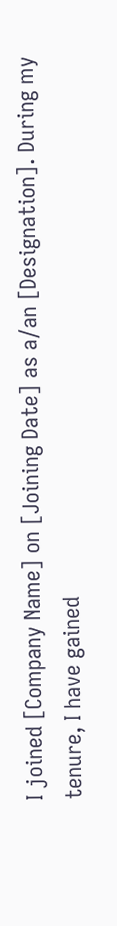I joined [Company Name] on [Joining Date] as a/an [Designation]. During my tenure, I have gained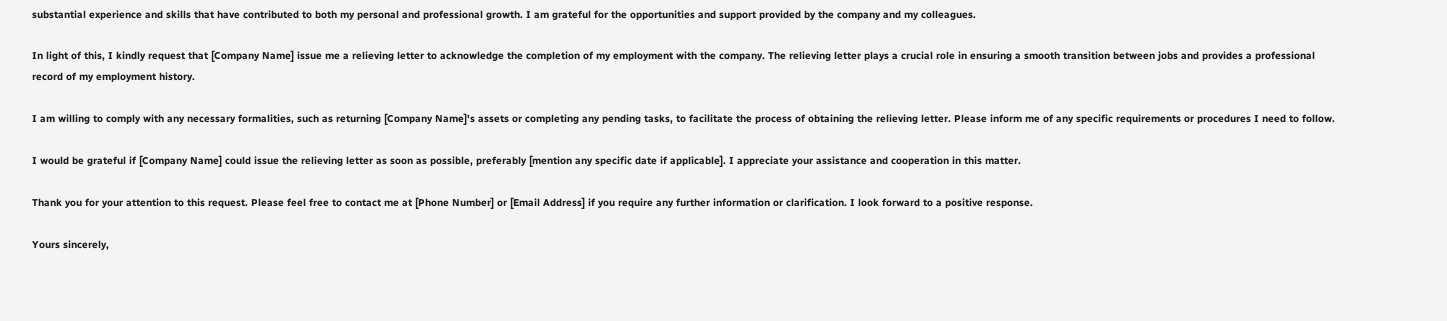substantial experience and skills that have contributed to both my personal and professional growth. I am grateful for the opportunities and support provided by the company and my colleagues.

In light of this, I kindly request that [Company Name] issue me a relieving letter to acknowledge the completion of my employment with the company. The relieving letter plays a crucial role in ensuring a smooth transition between jobs and provides a professional record of my employment history.

I am willing to comply with any necessary formalities, such as returning [Company Name]'s assets or completing any pending tasks, to facilitate the process of obtaining the relieving letter. Please inform me of any specific requirements or procedures I need to follow.

I would be grateful if [Company Name] could issue the relieving letter as soon as possible, preferably [mention any specific date if applicable]. I appreciate your assistance and cooperation in this matter.

Thank you for your attention to this request. Please feel free to contact me at [Phone Number] or [Email Address] if you require any further information or clarification. I look forward to a positive response.

Yours sincerely,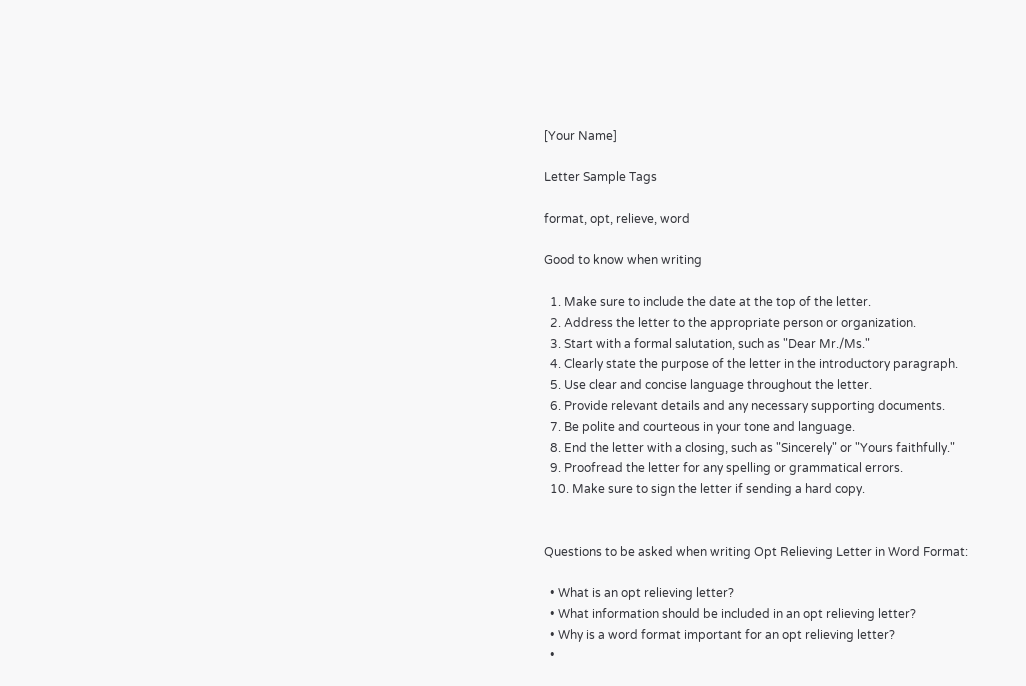[Your Name]

Letter Sample Tags

format, opt, relieve, word

Good to know when writing

  1. Make sure to include the date at the top of the letter.
  2. Address the letter to the appropriate person or organization.
  3. Start with a formal salutation, such as "Dear Mr./Ms."
  4. Clearly state the purpose of the letter in the introductory paragraph.
  5. Use clear and concise language throughout the letter.
  6. Provide relevant details and any necessary supporting documents.
  7. Be polite and courteous in your tone and language.
  8. End the letter with a closing, such as "Sincerely" or "Yours faithfully."
  9. Proofread the letter for any spelling or grammatical errors.
  10. Make sure to sign the letter if sending a hard copy.


Questions to be asked when writing Opt Relieving Letter in Word Format:

  • What is an opt relieving letter?
  • What information should be included in an opt relieving letter?
  • Why is a word format important for an opt relieving letter?
  •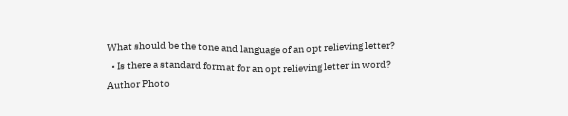What should be the tone and language of an opt relieving letter?
  • Is there a standard format for an opt relieving letter in word?
Author Photo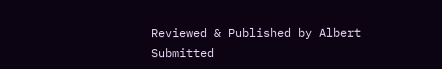Reviewed & Published by Albert
Submitted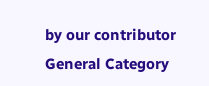by our contributor
General Category